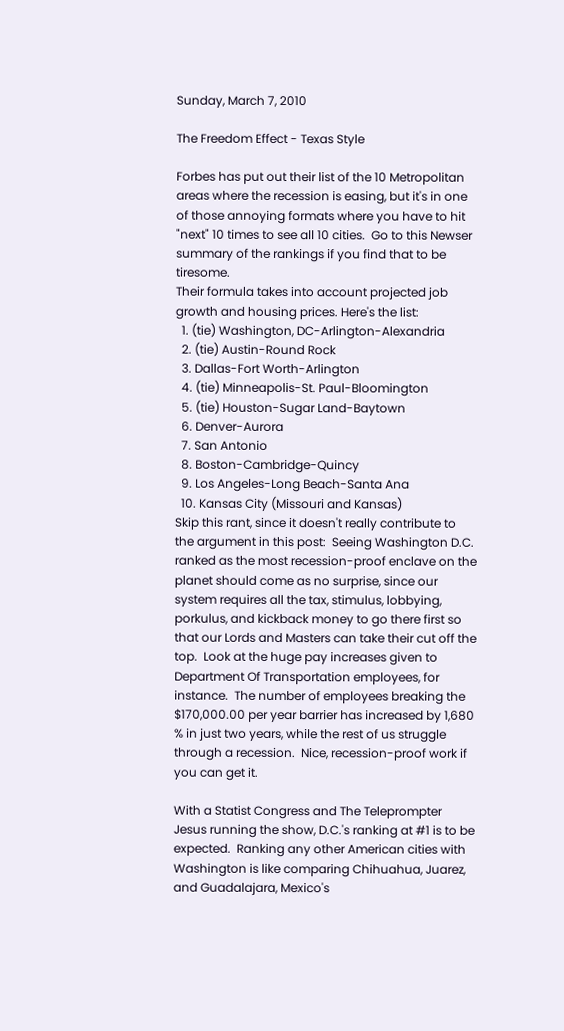Sunday, March 7, 2010

The Freedom Effect - Texas Style

Forbes has put out their list of the 10 Metropolitan areas where the recession is easing, but it's in one of those annoying formats where you have to hit "next" 10 times to see all 10 cities.  Go to this Newser summary of the rankings if you find that to be tiresome.
Their formula takes into account projected job growth and housing prices. Here's the list:
  1. (tie) Washington, DC-Arlington-Alexandria
  2. (tie) Austin-Round Rock
  3. Dallas-Fort Worth-Arlington
  4. (tie) Minneapolis-St. Paul-Bloomington
  5. (tie) Houston-Sugar Land-Baytown
  6. Denver-Aurora
  7. San Antonio
  8. Boston-Cambridge-Quincy
  9. Los Angeles-Long Beach-Santa Ana
  10. Kansas City (Missouri and Kansas)
Skip this rant, since it doesn't really contribute to the argument in this post:  Seeing Washington D.C. ranked as the most recession-proof enclave on the planet should come as no surprise, since our system requires all the tax, stimulus, lobbying, porkulus, and kickback money to go there first so that our Lords and Masters can take their cut off the top.  Look at the huge pay increases given to Department Of Transportation employees, for instance.  The number of employees breaking the $170,000.00 per year barrier has increased by 1,680 % in just two years, while the rest of us struggle through a recession.  Nice, recession-proof work if you can get it.

With a Statist Congress and The Teleprompter Jesus running the show, D.C.'s ranking at #1 is to be expected.  Ranking any other American cities with Washington is like comparing Chihuahua, Juarez, and Guadalajara, Mexico's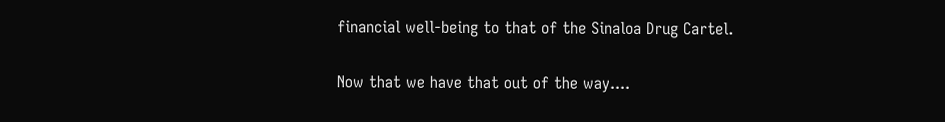financial well-being to that of the Sinaloa Drug Cartel.

Now that we have that out of the way....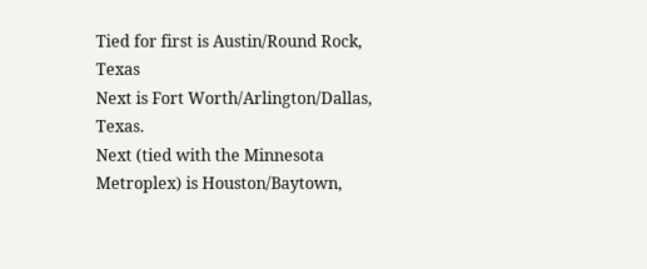Tied for first is Austin/Round Rock, Texas
Next is Fort Worth/Arlington/Dallas, Texas.
Next (tied with the Minnesota Metroplex) is Houston/Baytown,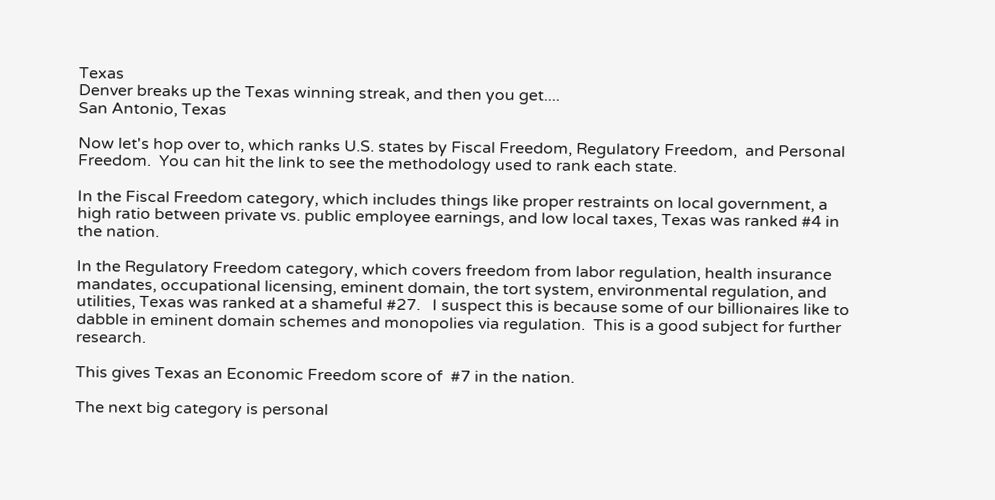Texas
Denver breaks up the Texas winning streak, and then you get....
San Antonio, Texas

Now let's hop over to, which ranks U.S. states by Fiscal Freedom, Regulatory Freedom,  and Personal Freedom.  You can hit the link to see the methodology used to rank each state.

In the Fiscal Freedom category, which includes things like proper restraints on local government, a high ratio between private vs. public employee earnings, and low local taxes, Texas was ranked #4 in the nation.

In the Regulatory Freedom category, which covers freedom from labor regulation, health insurance mandates, occupational licensing, eminent domain, the tort system, environmental regulation, and utilities, Texas was ranked at a shameful #27.   I suspect this is because some of our billionaires like to dabble in eminent domain schemes and monopolies via regulation.  This is a good subject for further research.

This gives Texas an Economic Freedom score of  #7 in the nation.

The next big category is personal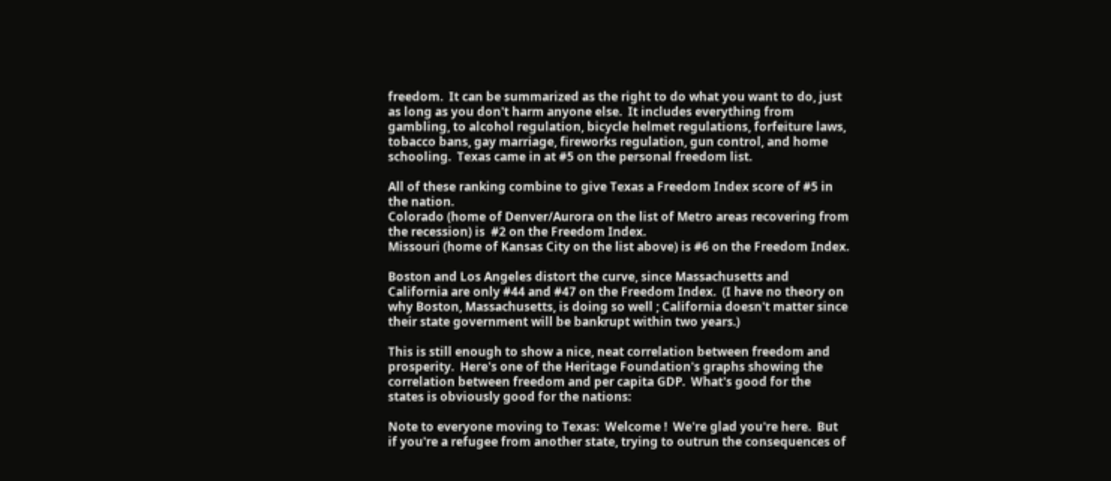freedom.  It can be summarized as the right to do what you want to do, just as long as you don't harm anyone else.  It includes everything from gambling, to alcohol regulation, bicycle helmet regulations, forfeiture laws, tobacco bans, gay marriage, fireworks regulation, gun control, and home schooling.  Texas came in at #5 on the personal freedom list.

All of these ranking combine to give Texas a Freedom Index score of #5 in the nation.
Colorado (home of Denver/Aurora on the list of Metro areas recovering from the recession) is  #2 on the Freedom Index.
Missouri (home of Kansas City on the list above) is #6 on the Freedom Index.

Boston and Los Angeles distort the curve, since Massachusetts and California are only #44 and #47 on the Freedom Index.  (I have no theory on why Boston, Massachusetts, is doing so well ; California doesn't matter since their state government will be bankrupt within two years.)

This is still enough to show a nice, neat correlation between freedom and prosperity.  Here's one of the Heritage Foundation's graphs showing the correlation between freedom and per capita GDP.  What's good for the states is obviously good for the nations:

Note to everyone moving to Texas:  Welcome !  We're glad you're here.  But if you're a refugee from another state, trying to outrun the consequences of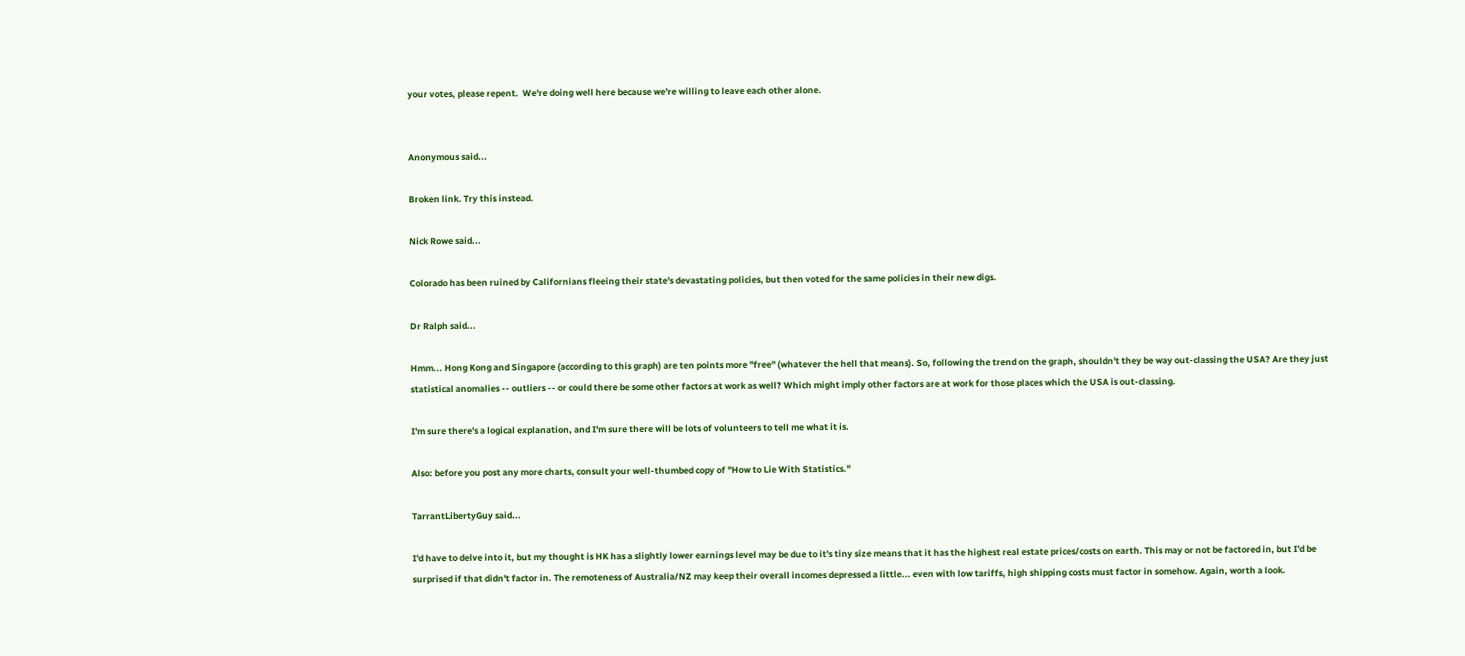your votes, please repent.  We're doing well here because we're willing to leave each other alone.


Anonymous said...

Broken link. Try this instead.

Nick Rowe said...

Colorado has been ruined by Californians fleeing their state's devastating policies, but then voted for the same policies in their new digs.

Dr Ralph said...

Hmm... Hong Kong and Singapore (according to this graph) are ten points more "free" (whatever the hell that means). So, following the trend on the graph, shouldn't they be way out-classing the USA? Are they just statistical anomalies -- outliers -- or could there be some other factors at work as well? Which might imply other factors are at work for those places which the USA is out-classing.

I'm sure there's a logical explanation, and I'm sure there will be lots of volunteers to tell me what it is.

Also: before you post any more charts, consult your well-thumbed copy of "How to Lie With Statistics."

TarrantLibertyGuy said...

I'd have to delve into it, but my thought is HK has a slightly lower earnings level may be due to it's tiny size means that it has the highest real estate prices/costs on earth. This may or not be factored in, but I'd be surprised if that didn't factor in. The remoteness of Australia/NZ may keep their overall incomes depressed a little... even with low tariffs, high shipping costs must factor in somehow. Again, worth a look.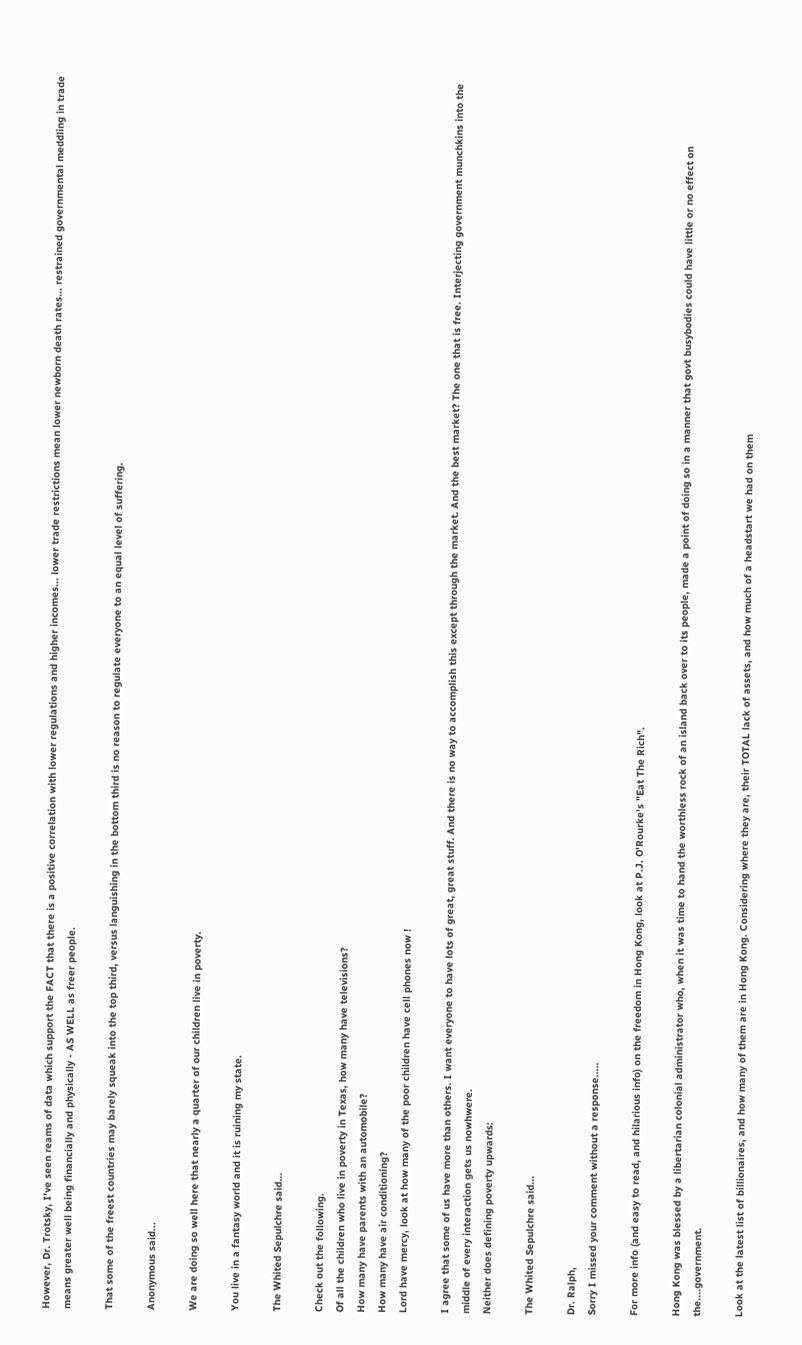However, Dr. Trotsky, I've seen reams of data which support the FACT that there is a positive correlation with lower regulations and higher incomes... lower trade restrictions mean lower newborn death rates... restrained governmental meddling in trade means greater well being financially and physically - AS WELL as freer people.

That some of the freest countries may barely squeak into the top third, versus languishing in the bottom third is no reason to regulate everyone to an equal level of suffering.

Anonymous said...

We are doing so well here that nearly a quarter of our children live in poverty.

You live in a fantasy world and it is ruining my state.

The Whited Sepulchre said...

Check out the following.
Of all the children who live in poverty in Texas, how many have televisions?
How many have parents with an automobile?
How many have air conditioning?
Lord have mercy, look at how many of the poor children have cell phones now !

I agree that some of us have more than others. I want everyone to have lots of great, great stuff. And there is no way to accomplish this except through the market. And the best market? The one that is free. Interjecting government munchkins into the middle of every interaction gets us nowhwere.
Neither does defining poverty upwards:

The Whited Sepulchre said...

Dr. Ralph,
Sorry I missed your comment without a response.....

For more info (and easy to read, and hilarious info) on the freedom in Hong Kong, look at P.J. O'Rourke's "Eat The Rich".

Hong Kong was blessed by a libertarian colonial administrator who, when it was time to hand the worthless rock of an island back over to its people, made a point of doing so in a manner that govt busybodies could have little or no effect on the....government.

Look at the latest list of billionaires, and how many of them are in Hong Kong. Considering where they are, their TOTAL lack of assets, and how much of a headstart we had on them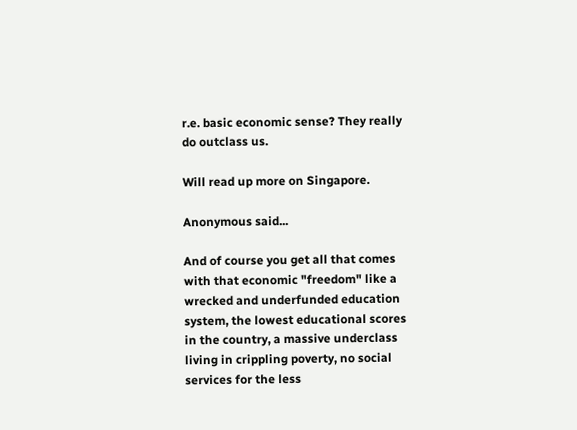r.e. basic economic sense? They really do outclass us.

Will read up more on Singapore.

Anonymous said...

And of course you get all that comes with that economic "freedom" like a wrecked and underfunded education system, the lowest educational scores in the country, a massive underclass living in crippling poverty, no social services for the less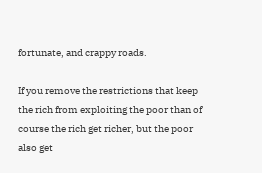fortunate, and crappy roads.

If you remove the restrictions that keep the rich from exploiting the poor than of course the rich get richer, but the poor also get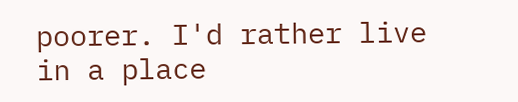poorer. I'd rather live in a place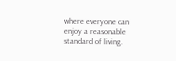where everyone can enjoy a reasonable standard of living.